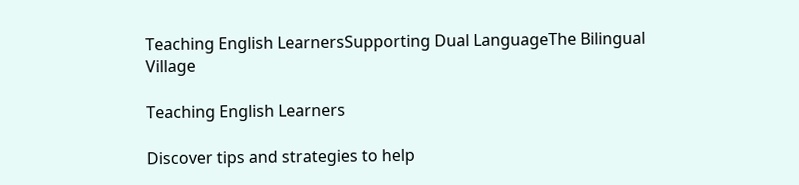Teaching English LearnersSupporting Dual LanguageThe Bilingual Village

Teaching English Learners

Discover tips and strategies to help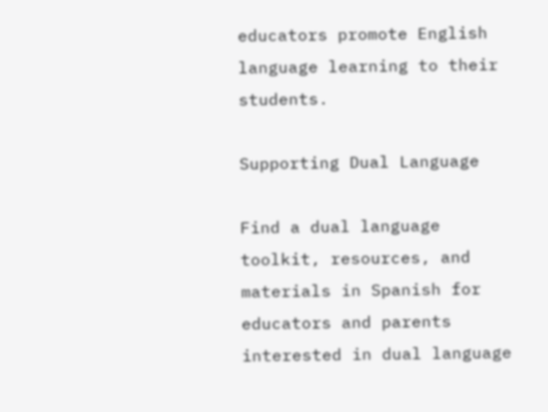educators promote English language learning to their students.

Supporting Dual Language

Find a dual language toolkit, resources, and materials in Spanish for educators and parents interested in dual language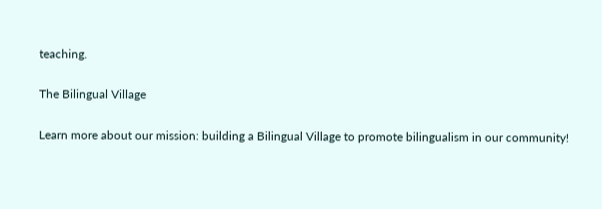teaching.

The Bilingual Village

Learn more about our mission: building a Bilingual Village to promote bilingualism in our community!